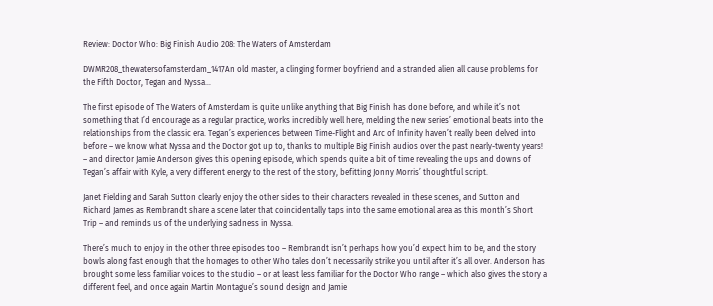Review: Doctor Who: Big Finish Audio 208: The Waters of Amsterdam

DWMR208_thewatersofamsterdam_1417An old master, a clinging former boyfriend and a stranded alien all cause problems for the Fifth Doctor, Tegan and Nyssa…

The first episode of The Waters of Amsterdam is quite unlike anything that Big Finish has done before, and while it’s not something that I’d encourage as a regular practice, works incredibly well here, melding the new series’ emotional beats into the relationships from the classic era. Tegan’s experiences between Time-Flight and Arc of Infinity haven’t really been delved into before – we know what Nyssa and the Doctor got up to, thanks to multiple Big Finish audios over the past nearly-twenty years! – and director Jamie Anderson gives this opening episode, which spends quite a bit of time revealing the ups and downs of Tegan’s affair with Kyle, a very different energy to the rest of the story, befitting Jonny Morris’ thoughtful script.

Janet Fielding and Sarah Sutton clearly enjoy the other sides to their characters revealed in these scenes, and Sutton and Richard James as Rembrandt share a scene later that coincidentally taps into the same emotional area as this month’s Short Trip – and reminds us of the underlying sadness in Nyssa.

There’s much to enjoy in the other three episodes too – Rembrandt isn’t perhaps how you’d expect him to be, and the story bowls along fast enough that the homages to other Who tales don’t necessarily strike you until after it’s all over. Anderson has brought some less familiar voices to the studio – or at least less familiar for the Doctor Who range – which also gives the story a different feel, and once again Martin Montague’s sound design and Jamie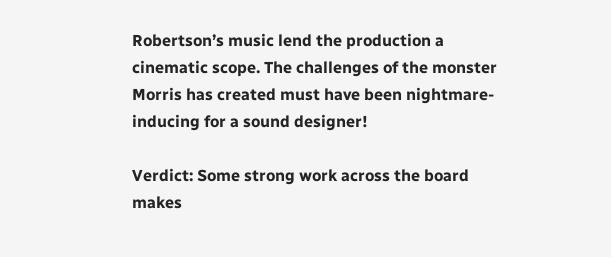Robertson’s music lend the production a cinematic scope. The challenges of the monster Morris has created must have been nightmare-inducing for a sound designer!

Verdict: Some strong work across the board makes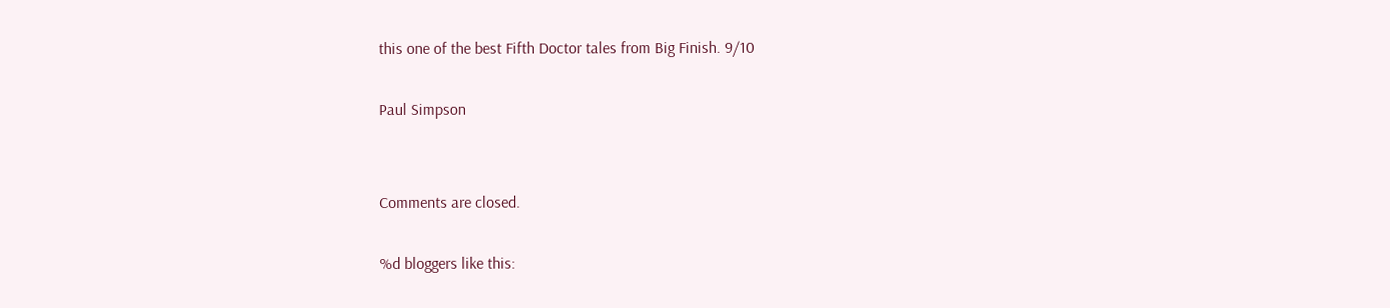this one of the best Fifth Doctor tales from Big Finish. 9/10

Paul Simpson


Comments are closed.

%d bloggers like this: